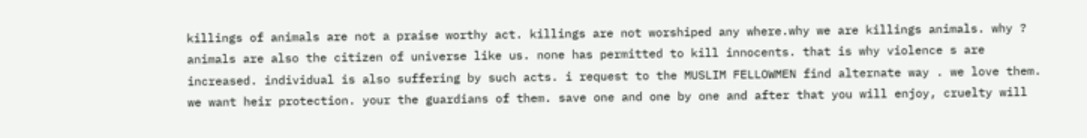killings of animals are not a praise worthy act. killings are not worshiped any where.why we are killings animals. why ? animals are also the citizen of universe like us. none has permitted to kill innocents. that is why violence s are increased. individual is also suffering by such acts. i request to the MUSLIM FELLOWMEN find alternate way . we love them. we want heir protection. your the guardians of them. save one and one by one and after that you will enjoy, cruelty will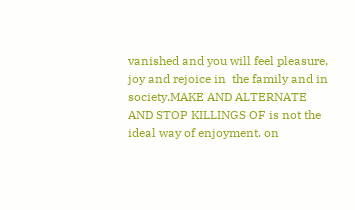vanished and you will feel pleasure, joy and rejoice in  the family and in society.MAKE AND ALTERNATE AND STOP KILLINGS OF is not the ideal way of enjoyment. on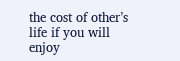the cost of other’s life if you will enjoy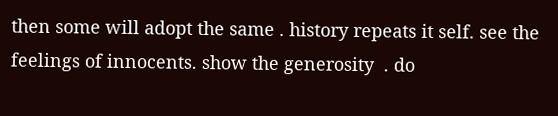then some will adopt the same . history repeats it self. see the feelings of innocents. show the generosity  . do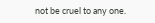not be cruel to any one.